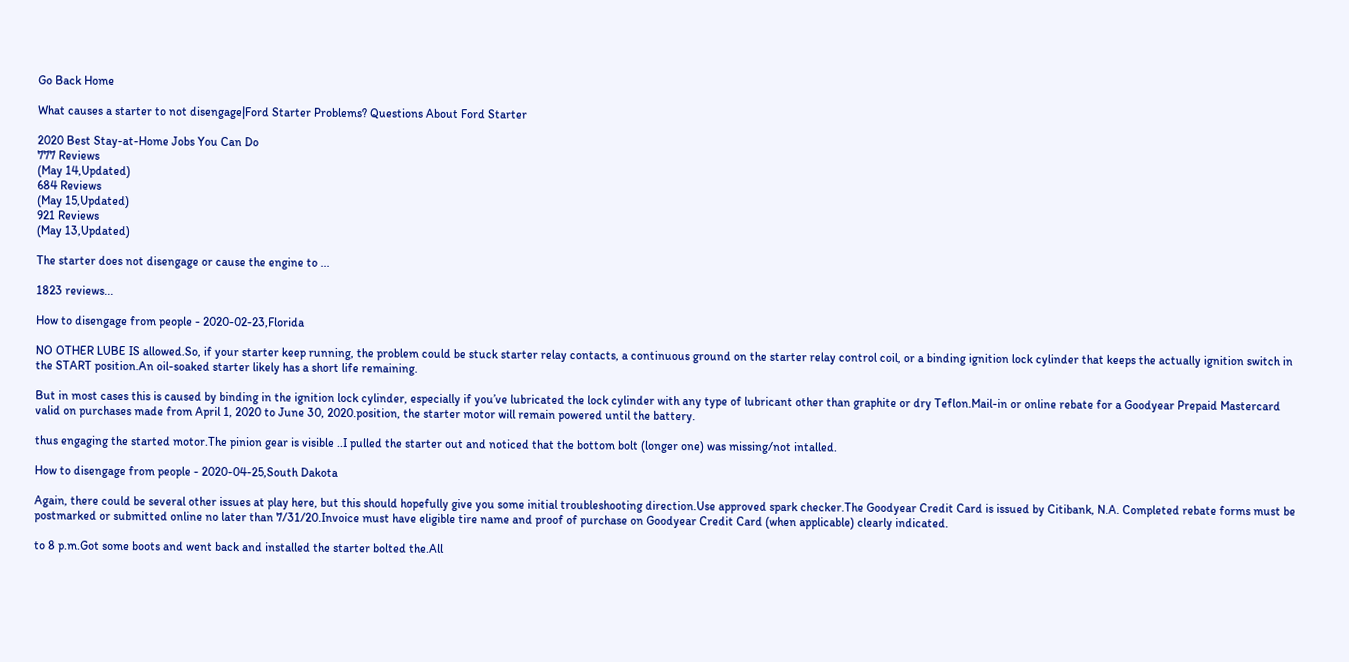Go Back Home

What causes a starter to not disengage|Ford Starter Problems? Questions About Ford Starter

2020 Best Stay-at-Home Jobs You Can Do
777 Reviews
(May 14,Updated)
684 Reviews
(May 15,Updated)
921 Reviews
(May 13,Updated)

The starter does not disengage or cause the engine to ...

1823 reviews...

How to disengage from people - 2020-02-23,Florida

NO OTHER LUBE IS allowed.So, if your starter keep running, the problem could be stuck starter relay contacts, a continuous ground on the starter relay control coil, or a binding ignition lock cylinder that keeps the actually ignition switch in the START position.An oil-soaked starter likely has a short life remaining.

But in most cases this is caused by binding in the ignition lock cylinder, especially if you’ve lubricated the lock cylinder with any type of lubricant other than graphite or dry Teflon.Mail-in or online rebate for a Goodyear Prepaid Mastercard valid on purchases made from April 1, 2020 to June 30, 2020.position, the starter motor will remain powered until the battery.

thus engaging the started motor.The pinion gear is visible ..I pulled the starter out and noticed that the bottom bolt (longer one) was missing/not intalled.

How to disengage from people - 2020-04-25,South Dakota

Again, there could be several other issues at play here, but this should hopefully give you some initial troubleshooting direction.Use approved spark checker.The Goodyear Credit Card is issued by Citibank, N.A. Completed rebate forms must be postmarked or submitted online no later than 7/31/20.Invoice must have eligible tire name and proof of purchase on Goodyear Credit Card (when applicable) clearly indicated.

to 8 p.m.Got some boots and went back and installed the starter bolted the.All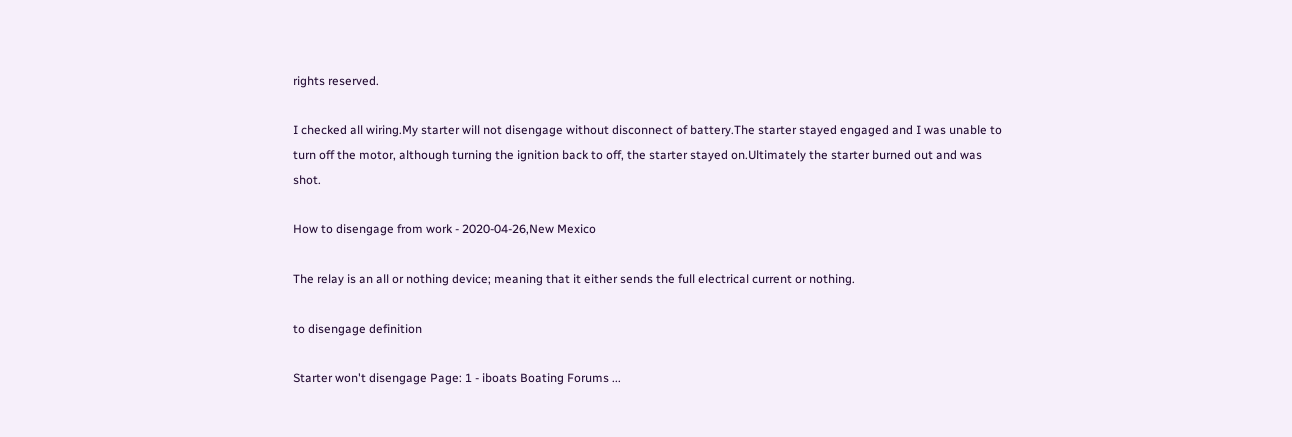rights reserved.

I checked all wiring.My starter will not disengage without disconnect of battery.The starter stayed engaged and I was unable to turn off the motor, although turning the ignition back to off, the starter stayed on.Ultimately the starter burned out and was shot.

How to disengage from work - 2020-04-26,New Mexico

The relay is an all or nothing device; meaning that it either sends the full electrical current or nothing.

to disengage definition

Starter won't disengage Page: 1 - iboats Boating Forums ...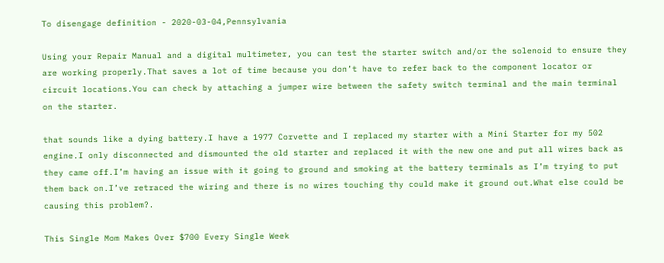To disengage definition - 2020-03-04,Pennsylvania

Using your Repair Manual and a digital multimeter, you can test the starter switch and/or the solenoid to ensure they are working properly.That saves a lot of time because you don’t have to refer back to the component locator or circuit locations.You can check by attaching a jumper wire between the safety switch terminal and the main terminal on the starter.

that sounds like a dying battery.I have a 1977 Corvette and I replaced my starter with a Mini Starter for my 502 engine.I only disconnected and dismounted the old starter and replaced it with the new one and put all wires back as they came off.I’m having an issue with it going to ground and smoking at the battery terminals as I’m trying to put them back on.I’ve retraced the wiring and there is no wires touching thy could make it ground out.What else could be causing this problem?.

This Single Mom Makes Over $700 Every Single Week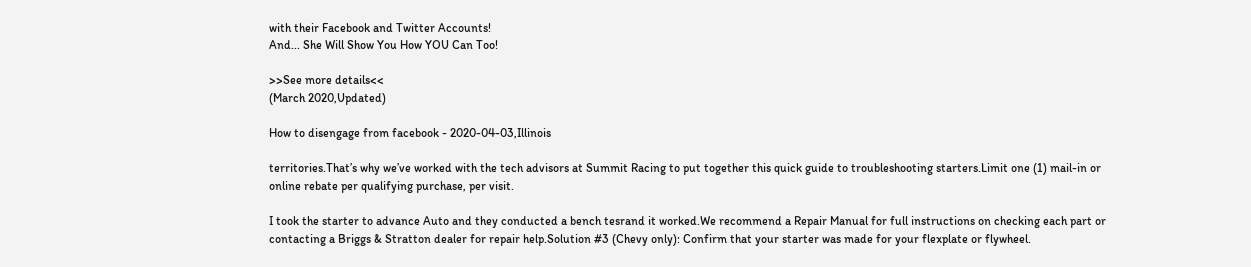with their Facebook and Twitter Accounts!
And... She Will Show You How YOU Can Too!

>>See more details<<
(March 2020,Updated)

How to disengage from facebook - 2020-04-03,Illinois

territories.That’s why we’ve worked with the tech advisors at Summit Racing to put together this quick guide to troubleshooting starters.Limit one (1) mail-in or online rebate per qualifying purchase, per visit.

I took the starter to advance Auto and they conducted a bench tesrand it worked.We recommend a Repair Manual for full instructions on checking each part or contacting a Briggs & Stratton dealer for repair help.Solution #3 (Chevy only): Confirm that your starter was made for your flexplate or flywheel.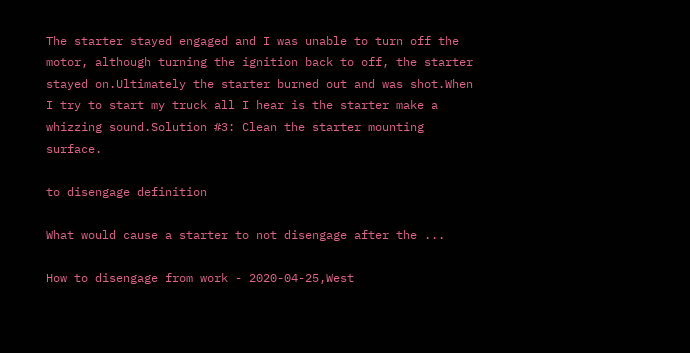The starter stayed engaged and I was unable to turn off the motor, although turning the ignition back to off, the starter stayed on.Ultimately the starter burned out and was shot.When I try to start my truck all I hear is the starter make a whizzing sound.Solution #3: Clean the starter mounting surface.

to disengage definition

What would cause a starter to not disengage after the ...

How to disengage from work - 2020-04-25,West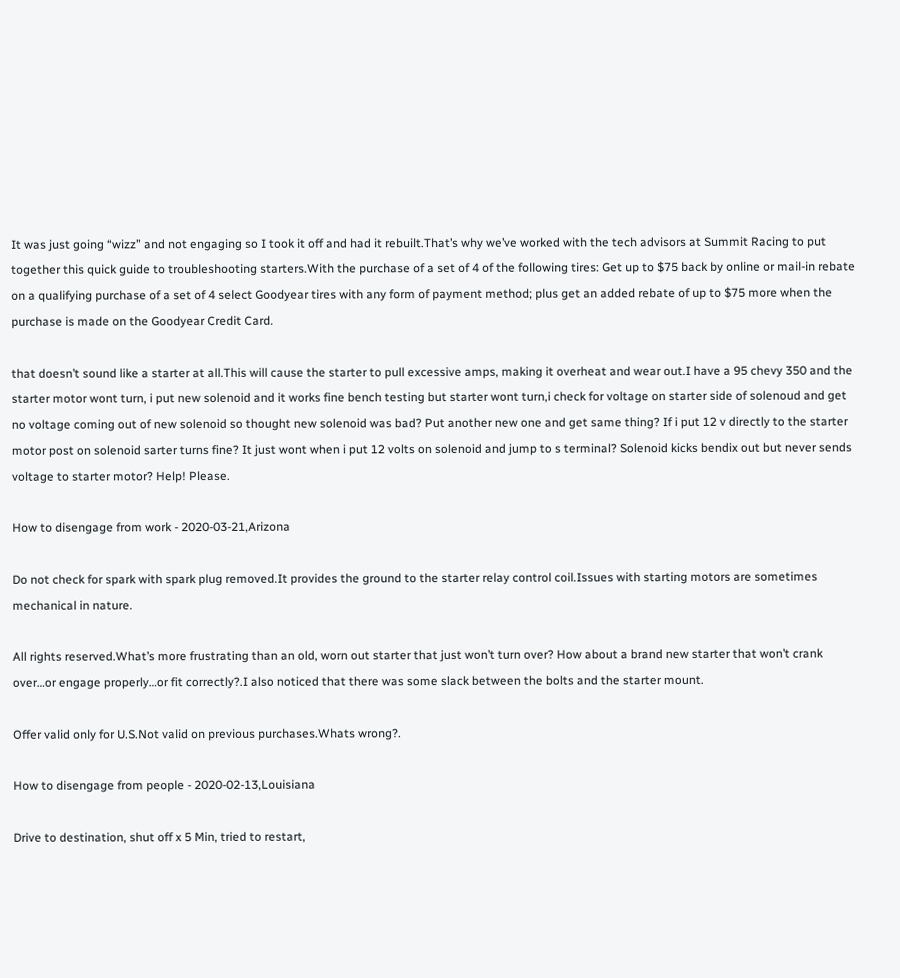It was just going “wizz” and not engaging so I took it off and had it rebuilt.That’s why we’ve worked with the tech advisors at Summit Racing to put together this quick guide to troubleshooting starters.With the purchase of a set of 4 of the following tires: Get up to $75 back by online or mail-in rebate on a qualifying purchase of a set of 4 select Goodyear tires with any form of payment method; plus get an added rebate of up to $75 more when the purchase is made on the Goodyear Credit Card.

that doesn’t sound like a starter at all.This will cause the starter to pull excessive amps, making it overheat and wear out.I have a 95 chevy 350 and the starter motor wont turn, i put new solenoid and it works fine bench testing but starter wont turn,i check for voltage on starter side of solenoud and get no voltage coming out of new solenoid so thought new solenoid was bad? Put another new one and get same thing? If i put 12 v directly to the starter motor post on solenoid sarter turns fine? It just wont when i put 12 volts on solenoid and jump to s terminal? Solenoid kicks bendix out but never sends voltage to starter motor? Help! Please.

How to disengage from work - 2020-03-21,Arizona

Do not check for spark with spark plug removed.It provides the ground to the starter relay control coil.Issues with starting motors are sometimes mechanical in nature.

All rights reserved.What’s more frustrating than an old, worn out starter that just won’t turn over? How about a brand new starter that won’t crank over…or engage properly…or fit correctly?.I also noticed that there was some slack between the bolts and the starter mount.

Offer valid only for U.S.Not valid on previous purchases.Whats wrong?.

How to disengage from people - 2020-02-13,Louisiana

Drive to destination, shut off x 5 Min, tried to restart,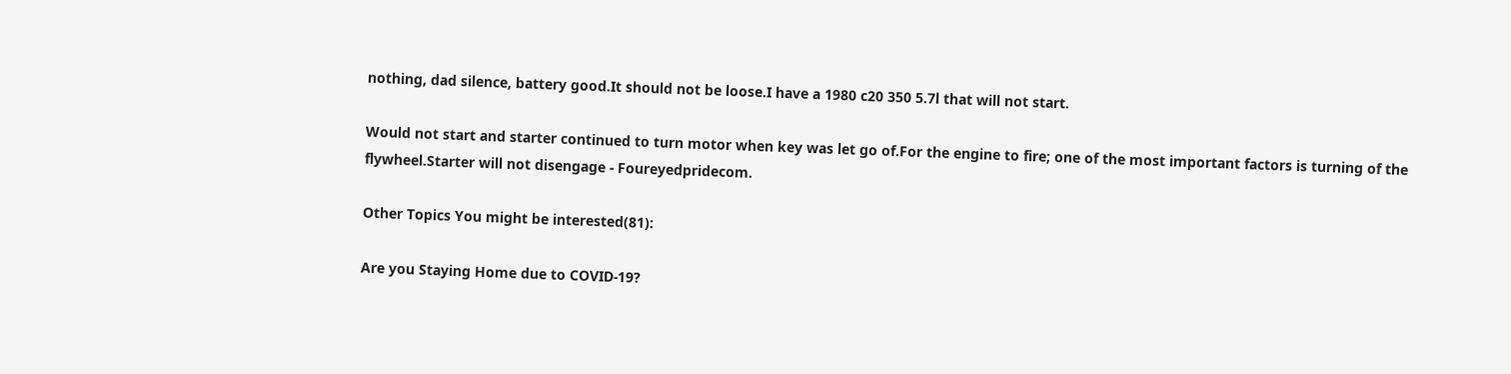nothing, dad silence, battery good.It should not be loose.I have a 1980 c20 350 5.7l that will not start.

Would not start and starter continued to turn motor when key was let go of.For the engine to fire; one of the most important factors is turning of the flywheel.Starter will not disengage - Foureyedpridecom.

Other Topics You might be interested(81):

Are you Staying Home due to COVID-19?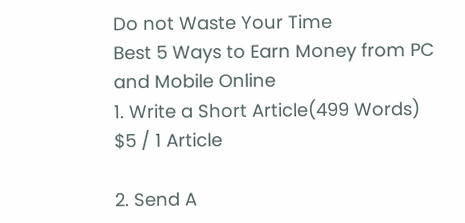Do not Waste Your Time
Best 5 Ways to Earn Money from PC and Mobile Online
1. Write a Short Article(499 Words)
$5 / 1 Article

2. Send A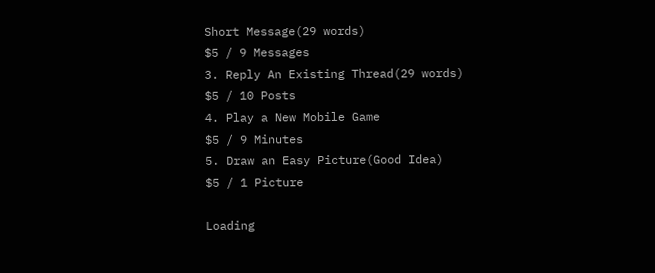Short Message(29 words)
$5 / 9 Messages
3. Reply An Existing Thread(29 words)
$5 / 10 Posts
4. Play a New Mobile Game
$5 / 9 Minutes
5. Draw an Easy Picture(Good Idea)
$5 / 1 Picture

Loading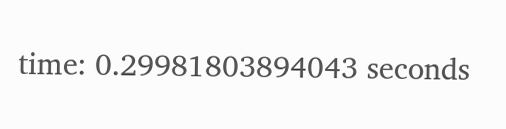time: 0.29981803894043 seconds